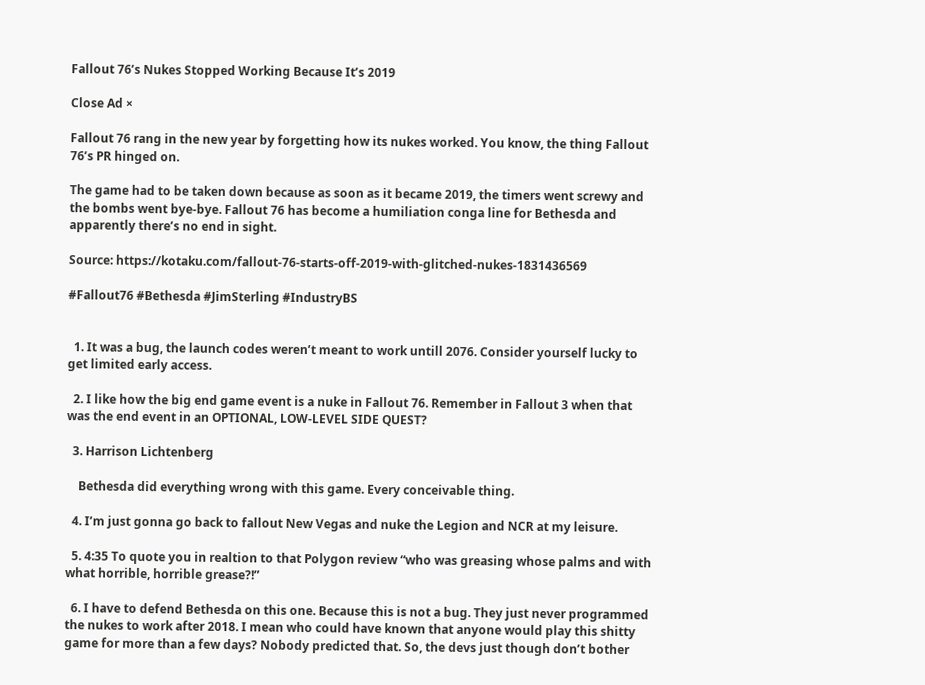Fallout 76’s Nukes Stopped Working Because It’s 2019

Close Ad ×

Fallout 76 rang in the new year by forgetting how its nukes worked. You know, the thing Fallout 76’s PR hinged on.

The game had to be taken down because as soon as it became 2019, the timers went screwy and the bombs went bye-bye. Fallout 76 has become a humiliation conga line for Bethesda and apparently there’s no end in sight.

Source: https://kotaku.com/fallout-76-starts-off-2019-with-glitched-nukes-1831436569

#Fallout76 #Bethesda #JimSterling #IndustryBS


  1. It was a bug, the launch codes weren’t meant to work untill 2076. Consider yourself lucky to get limited early access.

  2. I like how the big end game event is a nuke in Fallout 76. Remember in Fallout 3 when that was the end event in an OPTIONAL, LOW-LEVEL SIDE QUEST?

  3. Harrison Lichtenberg

    Bethesda did everything wrong with this game. Every conceivable thing.

  4. I’m just gonna go back to fallout New Vegas and nuke the Legion and NCR at my leisure.

  5. 4:35 To quote you in realtion to that Polygon review “who was greasing whose palms and with what horrible, horrible grease?!”

  6. I have to defend Bethesda on this one. Because this is not a bug. They just never programmed the nukes to work after 2018. I mean who could have known that anyone would play this shitty game for more than a few days? Nobody predicted that. So, the devs just though don’t bother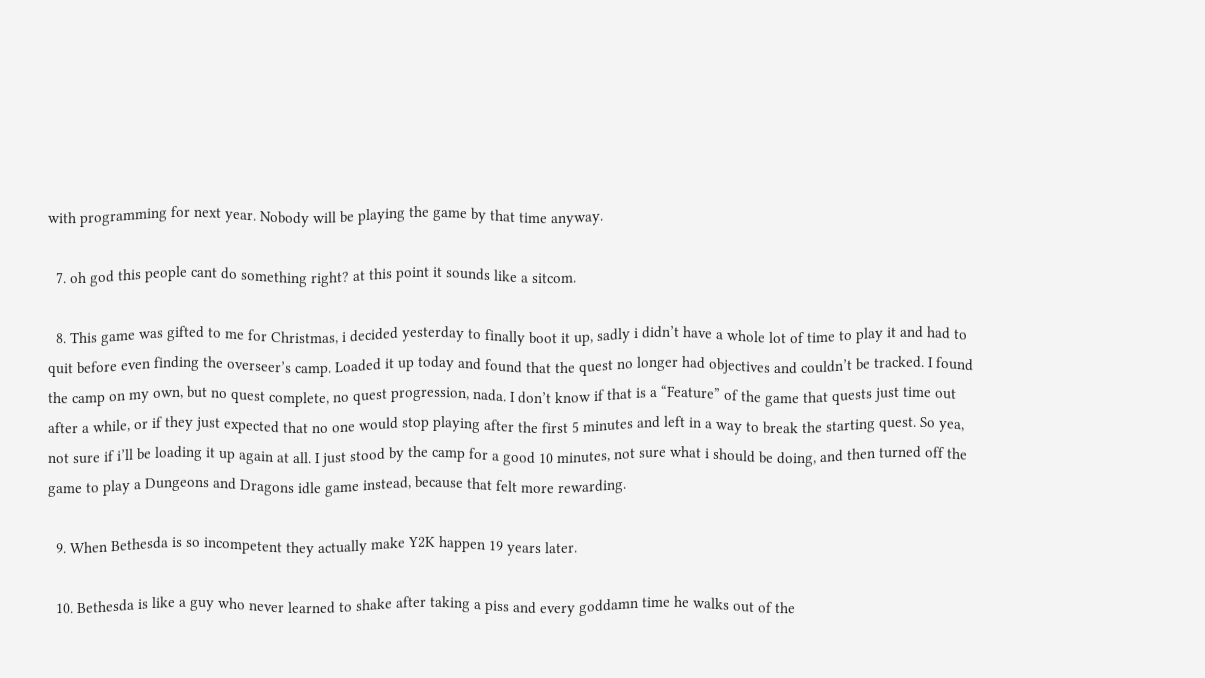with programming for next year. Nobody will be playing the game by that time anyway.

  7. oh god this people cant do something right? at this point it sounds like a sitcom.

  8. This game was gifted to me for Christmas, i decided yesterday to finally boot it up, sadly i didn’t have a whole lot of time to play it and had to quit before even finding the overseer’s camp. Loaded it up today and found that the quest no longer had objectives and couldn’t be tracked. I found the camp on my own, but no quest complete, no quest progression, nada. I don’t know if that is a “Feature” of the game that quests just time out after a while, or if they just expected that no one would stop playing after the first 5 minutes and left in a way to break the starting quest. So yea, not sure if i’ll be loading it up again at all. I just stood by the camp for a good 10 minutes, not sure what i should be doing, and then turned off the game to play a Dungeons and Dragons idle game instead, because that felt more rewarding.

  9. When Bethesda is so incompetent they actually make Y2K happen 19 years later.

  10. Bethesda is like a guy who never learned to shake after taking a piss and every goddamn time he walks out of the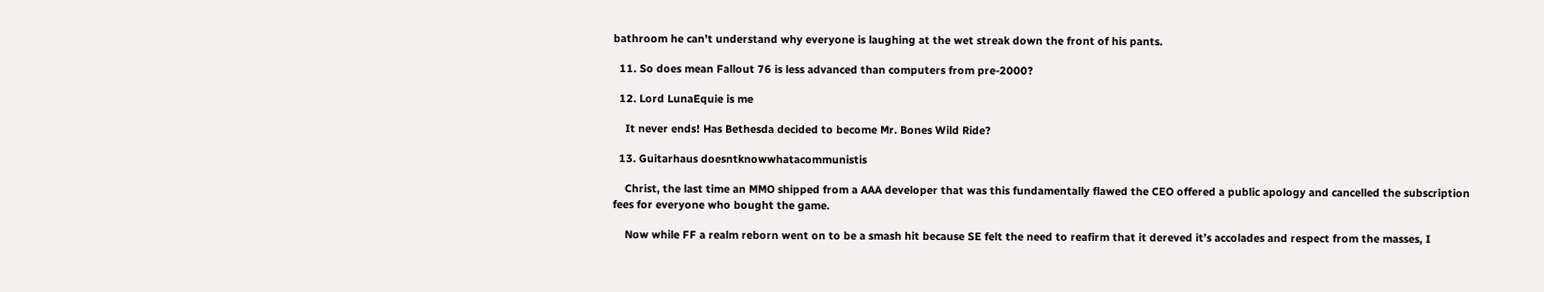bathroom he can’t understand why everyone is laughing at the wet streak down the front of his pants.

  11. So does mean Fallout 76 is less advanced than computers from pre-2000?

  12. Lord LunaEquie is me

    It never ends! Has Bethesda decided to become Mr. Bones Wild Ride?

  13. Guitarhaus doesntknowwhatacommunistis

    Christ, the last time an MMO shipped from a AAA developer that was this fundamentally flawed the CEO offered a public apology and cancelled the subscription fees for everyone who bought the game.

    Now while FF a realm reborn went on to be a smash hit because SE felt the need to reafirm that it dereved it’s accolades and respect from the masses, I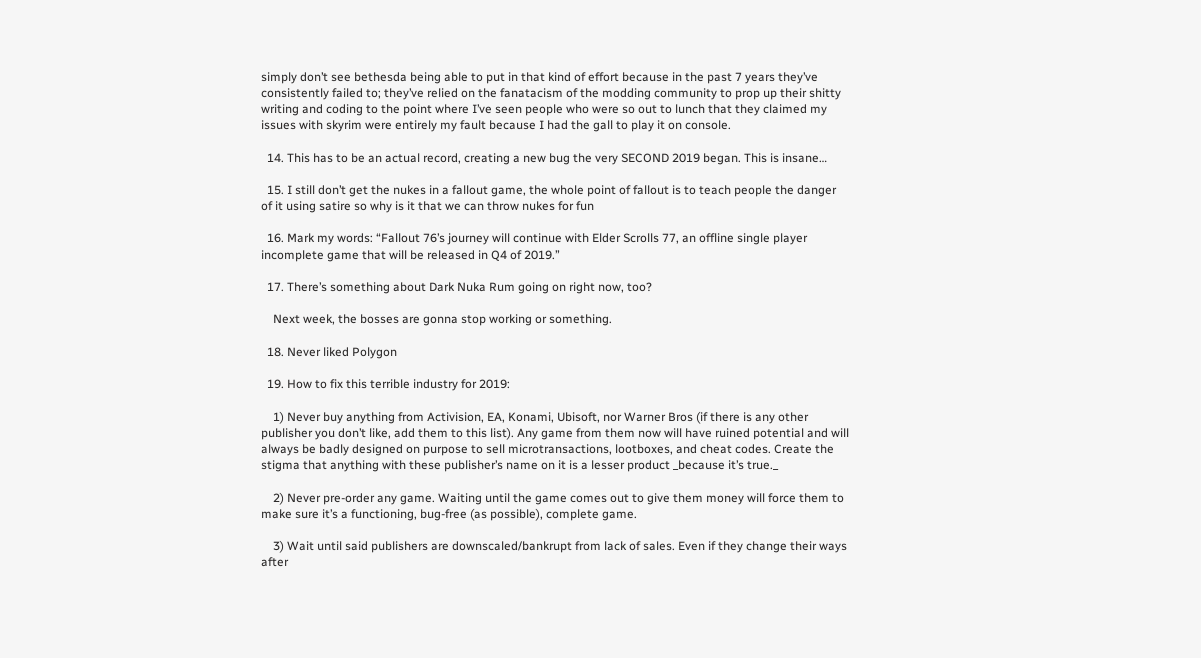simply don’t see bethesda being able to put in that kind of effort because in the past 7 years they’ve consistently failed to; they’ve relied on the fanatacism of the modding community to prop up their shitty writing and coding to the point where I’ve seen people who were so out to lunch that they claimed my issues with skyrim were entirely my fault because I had the gall to play it on console.

  14. This has to be an actual record, creating a new bug the very SECOND 2019 began. This is insane…

  15. I still don’t get the nukes in a fallout game, the whole point of fallout is to teach people the danger of it using satire so why is it that we can throw nukes for fun

  16. Mark my words: “Fallout 76’s journey will continue with Elder Scrolls 77, an offline single player incomplete game that will be released in Q4 of 2019.”

  17. There’s something about Dark Nuka Rum going on right now, too?

    Next week, the bosses are gonna stop working or something.

  18. Never liked Polygon

  19. How to fix this terrible industry for 2019:

    1) Never buy anything from Activision, EA, Konami, Ubisoft, nor Warner Bros (if there is any other publisher you don’t like, add them to this list). Any game from them now will have ruined potential and will always be badly designed on purpose to sell microtransactions, lootboxes, and cheat codes. Create the stigma that anything with these publisher’s name on it is a lesser product _because it’s true._

    2) Never pre-order any game. Waiting until the game comes out to give them money will force them to make sure it’s a functioning, bug-free (as possible), complete game.

    3) Wait until said publishers are downscaled/bankrupt from lack of sales. Even if they change their ways after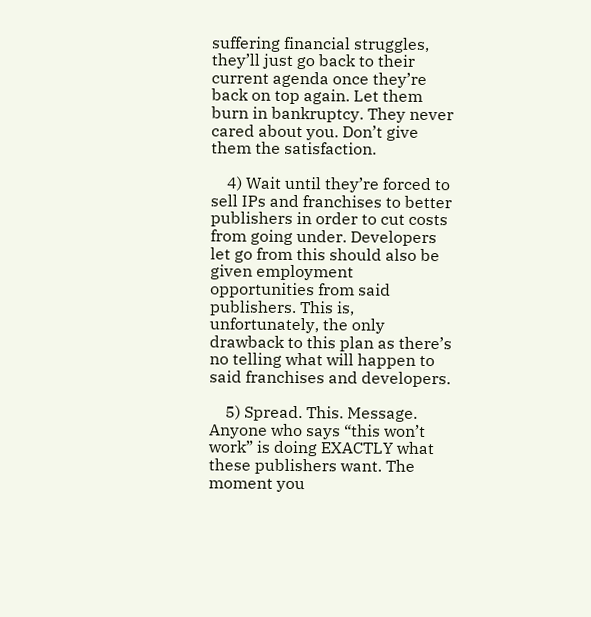suffering financial struggles, they’ll just go back to their current agenda once they’re back on top again. Let them burn in bankruptcy. They never cared about you. Don’t give them the satisfaction.

    4) Wait until they’re forced to sell IPs and franchises to better publishers in order to cut costs from going under. Developers let go from this should also be given employment opportunities from said publishers. This is, unfortunately, the only drawback to this plan as there’s no telling what will happen to said franchises and developers.

    5) Spread. This. Message. Anyone who says “this won’t work” is doing EXACTLY what these publishers want. The moment you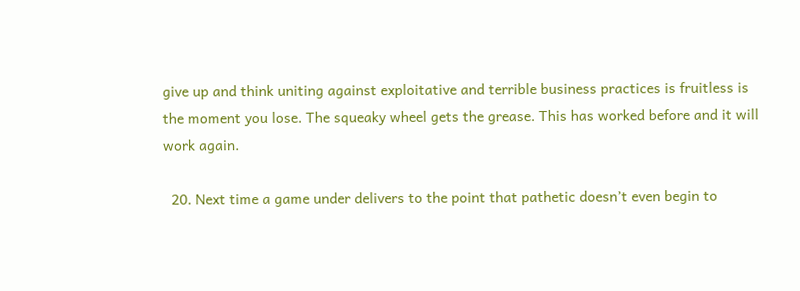give up and think uniting against exploitative and terrible business practices is fruitless is the moment you lose. The squeaky wheel gets the grease. This has worked before and it will work again.

  20. Next time a game under delivers to the point that pathetic doesn’t even begin to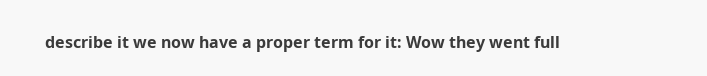describe it we now have a proper term for it: Wow they went full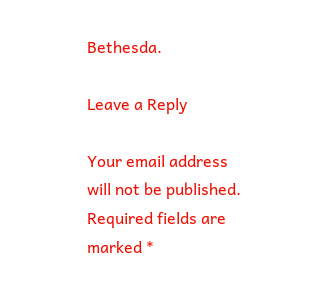Bethesda.

Leave a Reply

Your email address will not be published. Required fields are marked *